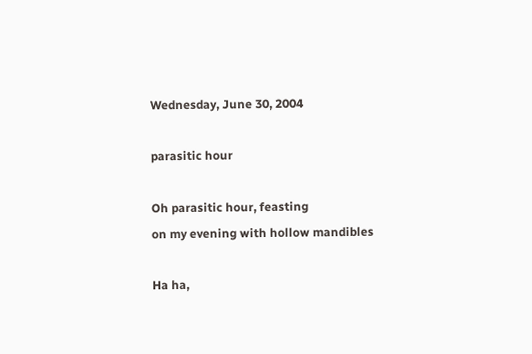Wednesday, June 30, 2004

parasitic hour

Oh parasitic hour, feasting
on my evening with hollow mandibles

Ha ha,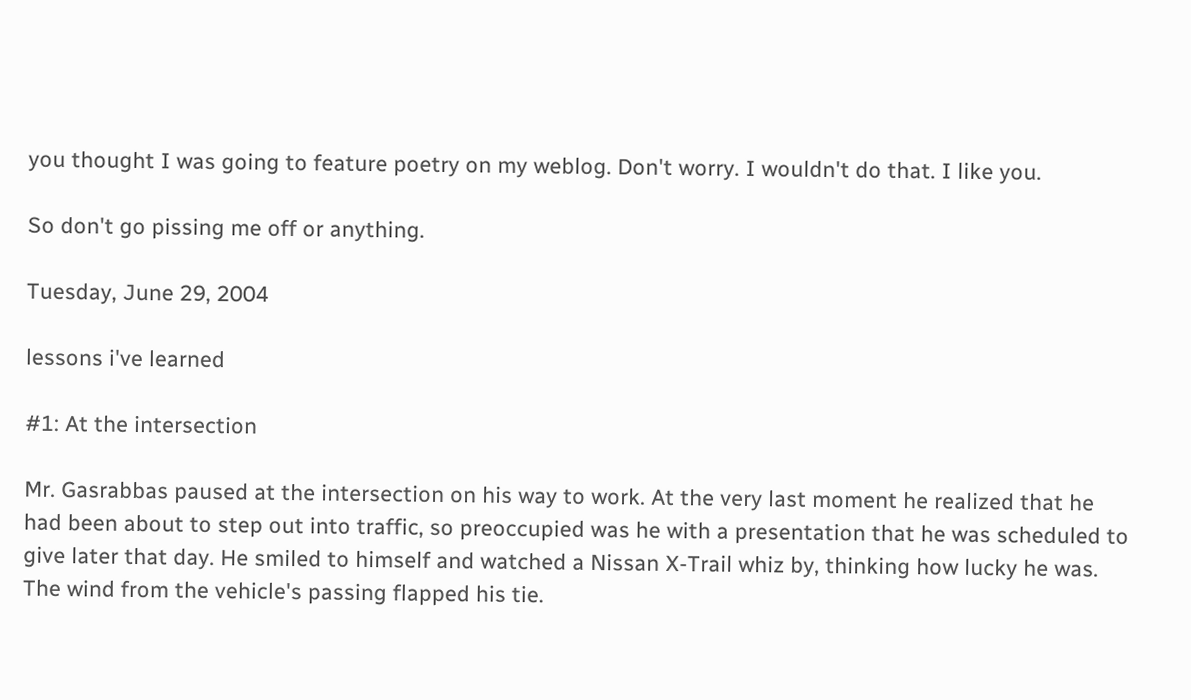you thought I was going to feature poetry on my weblog. Don't worry. I wouldn't do that. I like you.

So don't go pissing me off or anything.

Tuesday, June 29, 2004

lessons i've learned

#1: At the intersection

Mr. Gasrabbas paused at the intersection on his way to work. At the very last moment he realized that he had been about to step out into traffic, so preoccupied was he with a presentation that he was scheduled to give later that day. He smiled to himself and watched a Nissan X-Trail whiz by, thinking how lucky he was. The wind from the vehicle's passing flapped his tie.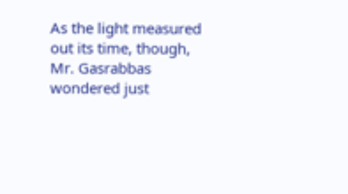As the light measured out its time, though, Mr. Gasrabbas wondered just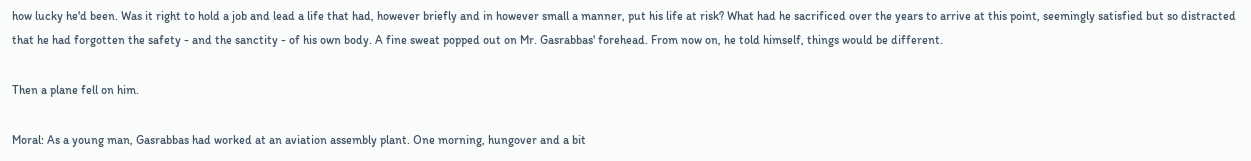how lucky he'd been. Was it right to hold a job and lead a life that had, however briefly and in however small a manner, put his life at risk? What had he sacrificed over the years to arrive at this point, seemingly satisfied but so distracted that he had forgotten the safety - and the sanctity - of his own body. A fine sweat popped out on Mr. Gasrabbas' forehead. From now on, he told himself, things would be different.

Then a plane fell on him.

Moral: As a young man, Gasrabbas had worked at an aviation assembly plant. One morning, hungover and a bit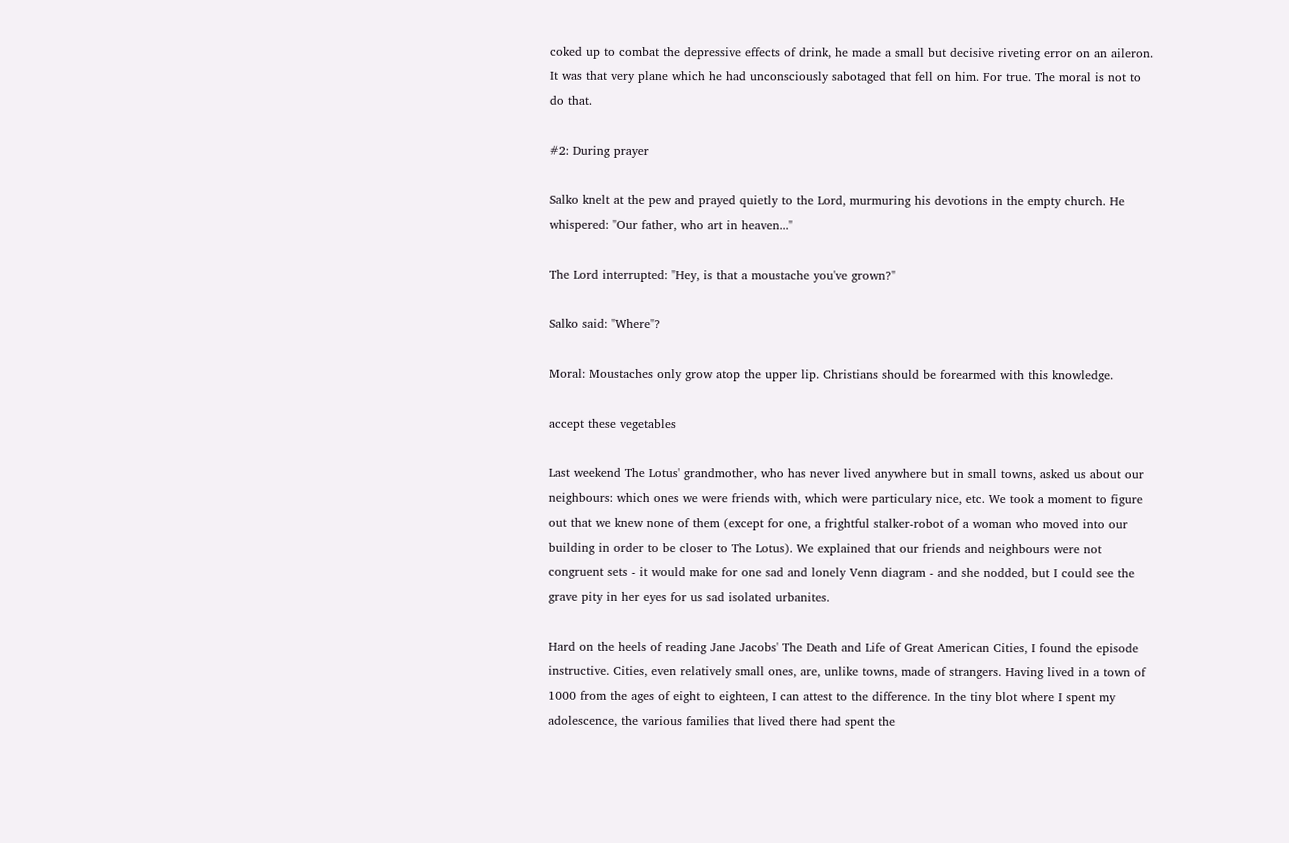coked up to combat the depressive effects of drink, he made a small but decisive riveting error on an aileron. It was that very plane which he had unconsciously sabotaged that fell on him. For true. The moral is not to do that.

#2: During prayer

Salko knelt at the pew and prayed quietly to the Lord, murmuring his devotions in the empty church. He whispered: "Our father, who art in heaven..."

The Lord interrupted: "Hey, is that a moustache you've grown?"

Salko said: "Where"?

Moral: Moustaches only grow atop the upper lip. Christians should be forearmed with this knowledge.

accept these vegetables

Last weekend The Lotus' grandmother, who has never lived anywhere but in small towns, asked us about our neighbours: which ones we were friends with, which were particulary nice, etc. We took a moment to figure out that we knew none of them (except for one, a frightful stalker-robot of a woman who moved into our building in order to be closer to The Lotus). We explained that our friends and neighbours were not congruent sets - it would make for one sad and lonely Venn diagram - and she nodded, but I could see the grave pity in her eyes for us sad isolated urbanites.

Hard on the heels of reading Jane Jacobs' The Death and Life of Great American Cities, I found the episode instructive. Cities, even relatively small ones, are, unlike towns, made of strangers. Having lived in a town of 1000 from the ages of eight to eighteen, I can attest to the difference. In the tiny blot where I spent my adolescence, the various families that lived there had spent the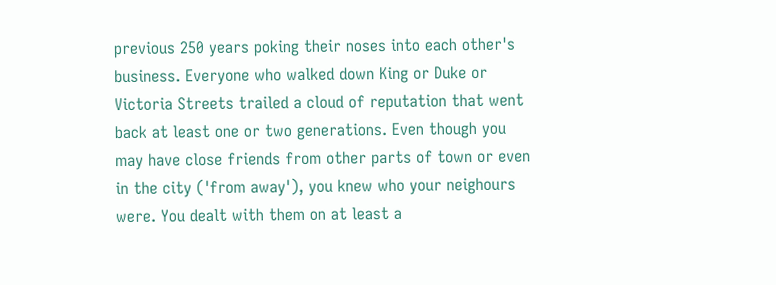previous 250 years poking their noses into each other's business. Everyone who walked down King or Duke or Victoria Streets trailed a cloud of reputation that went back at least one or two generations. Even though you may have close friends from other parts of town or even in the city ('from away'), you knew who your neighours were. You dealt with them on at least a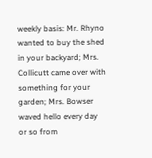weekly basis: Mr. Rhyno wanted to buy the shed in your backyard; Mrs. Collicutt came over with something for your garden; Mrs. Bowser waved hello every day or so from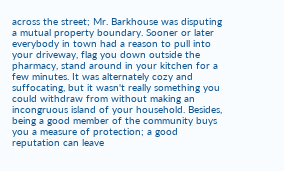across the street; Mr. Barkhouse was disputing a mutual property boundary. Sooner or later everybody in town had a reason to pull into your driveway, flag you down outside the pharmacy, stand around in your kitchen for a few minutes. It was alternately cozy and suffocating, but it wasn't really something you could withdraw from without making an incongruous island of your household. Besides, being a good member of the community buys you a measure of protection; a good reputation can leave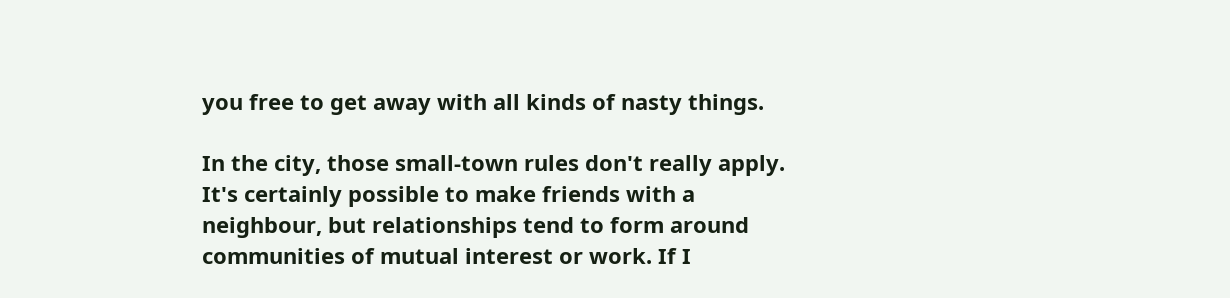you free to get away with all kinds of nasty things.

In the city, those small-town rules don't really apply. It's certainly possible to make friends with a neighbour, but relationships tend to form around communities of mutual interest or work. If I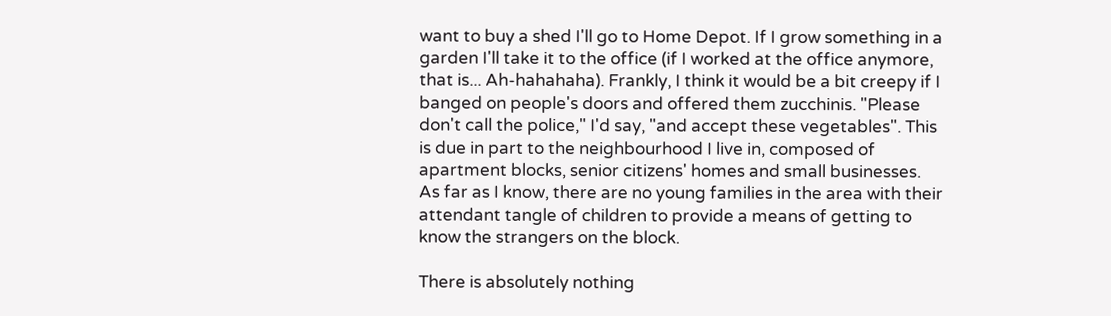want to buy a shed I'll go to Home Depot. If I grow something in a garden I'll take it to the office (if I worked at the office anymore, that is... Ah-hahahaha). Frankly, I think it would be a bit creepy if I banged on people's doors and offered them zucchinis. "Please don't call the police," I'd say, "and accept these vegetables". This is due in part to the neighbourhood I live in, composed of apartment blocks, senior citizens' homes and small businesses. As far as I know, there are no young families in the area with their attendant tangle of children to provide a means of getting to know the strangers on the block.

There is absolutely nothing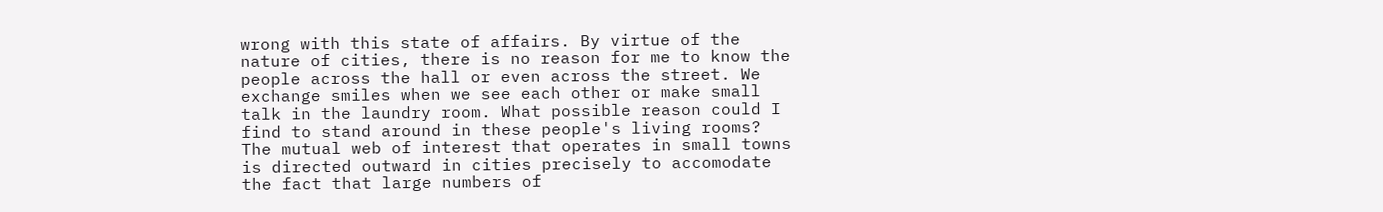wrong with this state of affairs. By virtue of the nature of cities, there is no reason for me to know the people across the hall or even across the street. We exchange smiles when we see each other or make small talk in the laundry room. What possible reason could I find to stand around in these people's living rooms? The mutual web of interest that operates in small towns is directed outward in cities precisely to accomodate the fact that large numbers of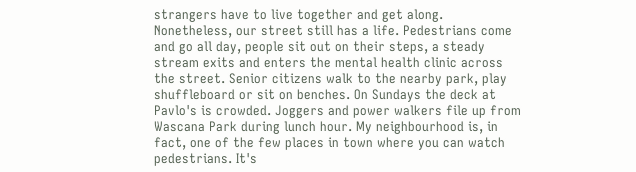strangers have to live together and get along. Nonetheless, our street still has a life. Pedestrians come and go all day, people sit out on their steps, a steady stream exits and enters the mental health clinic across the street. Senior citizens walk to the nearby park, play shuffleboard or sit on benches. On Sundays the deck at Pavlo's is crowded. Joggers and power walkers file up from Wascana Park during lunch hour. My neighbourhood is, in fact, one of the few places in town where you can watch pedestrians. It's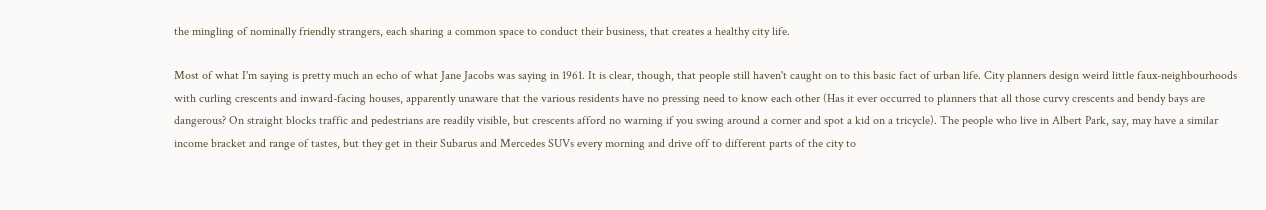the mingling of nominally friendly strangers, each sharing a common space to conduct their business, that creates a healthy city life.

Most of what I'm saying is pretty much an echo of what Jane Jacobs was saying in 1961. It is clear, though, that people still haven't caught on to this basic fact of urban life. City planners design weird little faux-neighbourhoods with curling crescents and inward-facing houses, apparently unaware that the various residents have no pressing need to know each other (Has it ever occurred to planners that all those curvy crescents and bendy bays are dangerous? On straight blocks traffic and pedestrians are readily visible, but crescents afford no warning if you swing around a corner and spot a kid on a tricycle). The people who live in Albert Park, say, may have a similar income bracket and range of tastes, but they get in their Subarus and Mercedes SUVs every morning and drive off to different parts of the city to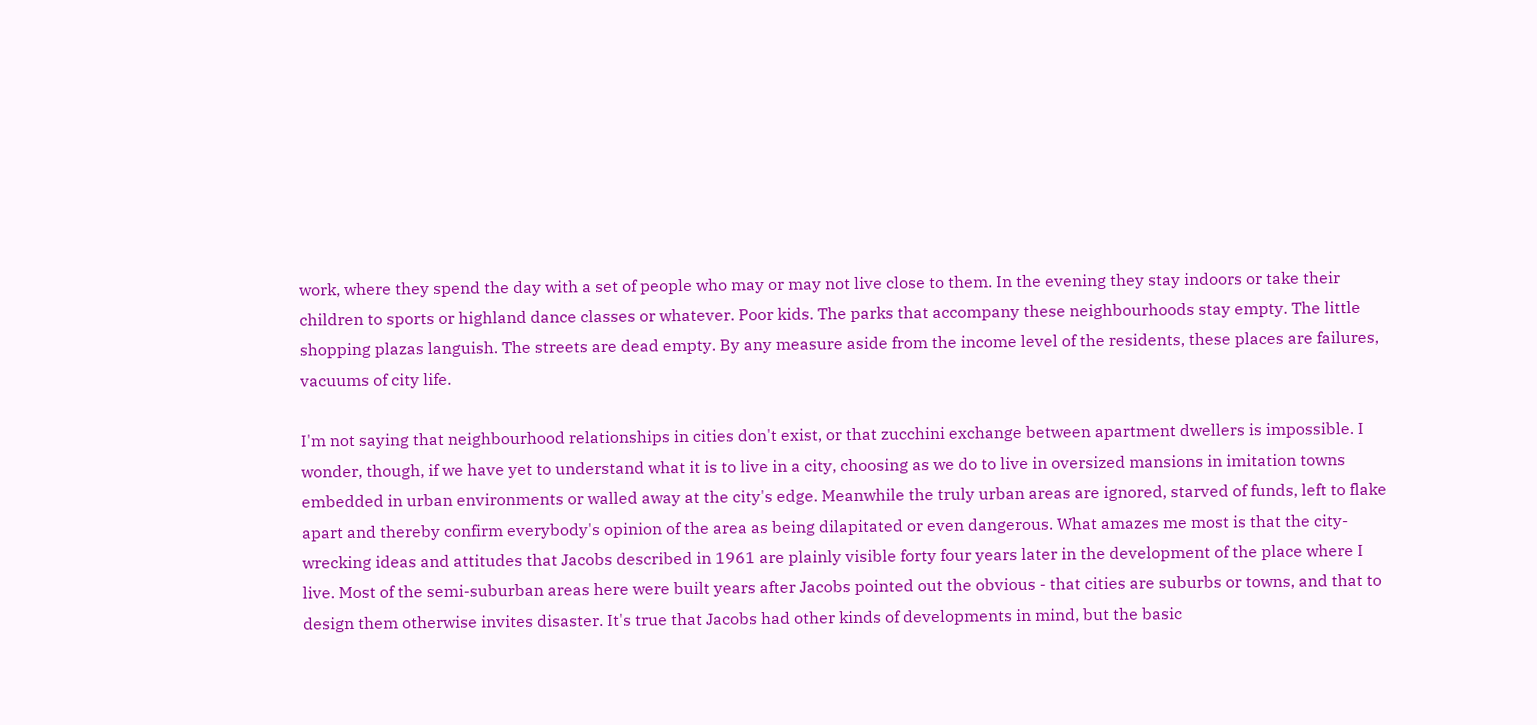work, where they spend the day with a set of people who may or may not live close to them. In the evening they stay indoors or take their children to sports or highland dance classes or whatever. Poor kids. The parks that accompany these neighbourhoods stay empty. The little shopping plazas languish. The streets are dead empty. By any measure aside from the income level of the residents, these places are failures, vacuums of city life.

I'm not saying that neighbourhood relationships in cities don't exist, or that zucchini exchange between apartment dwellers is impossible. I wonder, though, if we have yet to understand what it is to live in a city, choosing as we do to live in oversized mansions in imitation towns embedded in urban environments or walled away at the city's edge. Meanwhile the truly urban areas are ignored, starved of funds, left to flake apart and thereby confirm everybody's opinion of the area as being dilapitated or even dangerous. What amazes me most is that the city-wrecking ideas and attitudes that Jacobs described in 1961 are plainly visible forty four years later in the development of the place where I live. Most of the semi-suburban areas here were built years after Jacobs pointed out the obvious - that cities are suburbs or towns, and that to design them otherwise invites disaster. It's true that Jacobs had other kinds of developments in mind, but the basic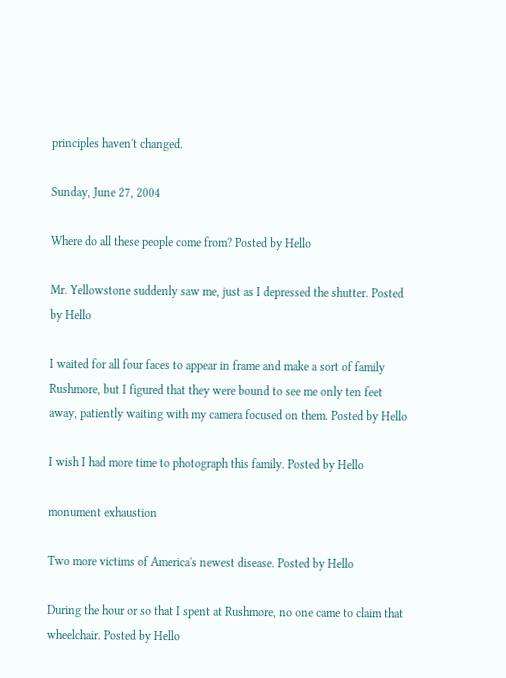principles haven't changed.

Sunday, June 27, 2004

Where do all these people come from? Posted by Hello

Mr. Yellowstone suddenly saw me, just as I depressed the shutter. Posted by Hello

I waited for all four faces to appear in frame and make a sort of family Rushmore, but I figured that they were bound to see me only ten feet away, patiently waiting with my camera focused on them. Posted by Hello

I wish I had more time to photograph this family. Posted by Hello

monument exhaustion

Two more victims of America's newest disease. Posted by Hello

During the hour or so that I spent at Rushmore, no one came to claim that wheelchair. Posted by Hello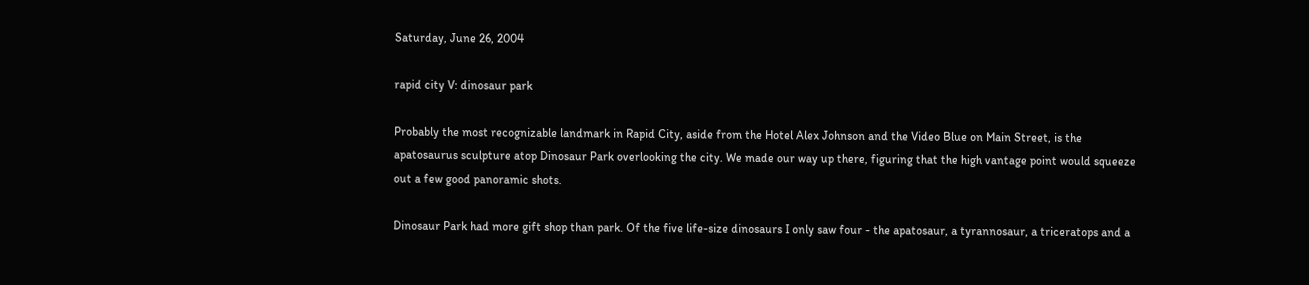Saturday, June 26, 2004

rapid city V: dinosaur park

Probably the most recognizable landmark in Rapid City, aside from the Hotel Alex Johnson and the Video Blue on Main Street, is the apatosaurus sculpture atop Dinosaur Park overlooking the city. We made our way up there, figuring that the high vantage point would squeeze out a few good panoramic shots.

Dinosaur Park had more gift shop than park. Of the five life-size dinosaurs I only saw four - the apatosaur, a tyrannosaur, a triceratops and a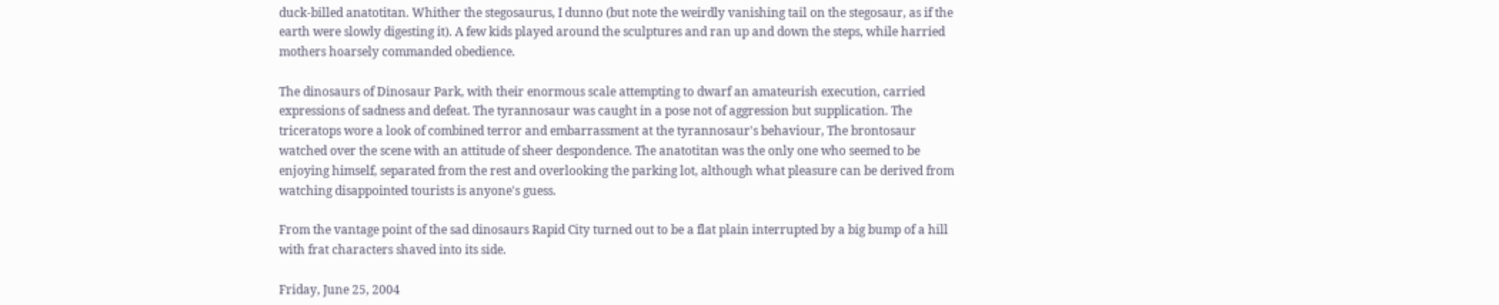duck-billed anatotitan. Whither the stegosaurus, I dunno (but note the weirdly vanishing tail on the stegosaur, as if the earth were slowly digesting it). A few kids played around the sculptures and ran up and down the steps, while harried mothers hoarsely commanded obedience.

The dinosaurs of Dinosaur Park, with their enormous scale attempting to dwarf an amateurish execution, carried expressions of sadness and defeat. The tyrannosaur was caught in a pose not of aggression but supplication. The triceratops wore a look of combined terror and embarrassment at the tyrannosaur's behaviour, The brontosaur watched over the scene with an attitude of sheer despondence. The anatotitan was the only one who seemed to be enjoying himself, separated from the rest and overlooking the parking lot, although what pleasure can be derived from watching disappointed tourists is anyone's guess.

From the vantage point of the sad dinosaurs Rapid City turned out to be a flat plain interrupted by a big bump of a hill with frat characters shaved into its side.

Friday, June 25, 2004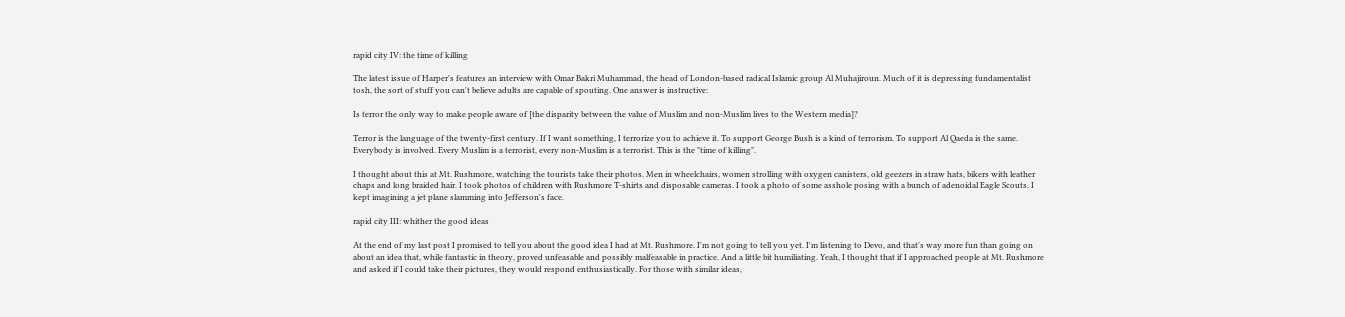rapid city IV: the time of killing

The latest issue of Harper's features an interview with Omar Bakri Muhammad, the head of London-based radical Islamic group Al Muhajiroun. Much of it is depressing fundamentalist tosh, the sort of stuff you can't believe adults are capable of spouting. One answer is instructive:

Is terror the only way to make people aware of [the disparity between the value of Muslim and non-Muslim lives to the Western media]?

Terror is the language of the twenty-first century. If I want something, I terrorize you to achieve it. To support George Bush is a kind of terrorism. To support Al Qaeda is the same. Everybody is involved. Every Muslim is a terrorist, every non-Muslim is a terrorist. This is the "time of killing".

I thought about this at Mt. Rushmore, watching the tourists take their photos. Men in wheelchairs, women strolling with oxygen canisters, old geezers in straw hats, bikers with leather chaps and long braided hair. I took photos of children with Rushmore T-shirts and disposable cameras. I took a photo of some asshole posing with a bunch of adenoidal Eagle Scouts. I kept imagining a jet plane slamming into Jefferson's face.

rapid city III: whither the good ideas

At the end of my last post I promised to tell you about the good idea I had at Mt. Rushmore. I'm not going to tell you yet. I'm listening to Devo, and that's way more fun than going on about an idea that, while fantastic in theory, proved unfeasable and possibly malfeasable in practice. And a little bit humiliating. Yeah, I thought that if I approached people at Mt. Rushmore and asked if I could take their pictures, they would respond enthusiastically. For those with similar ideas,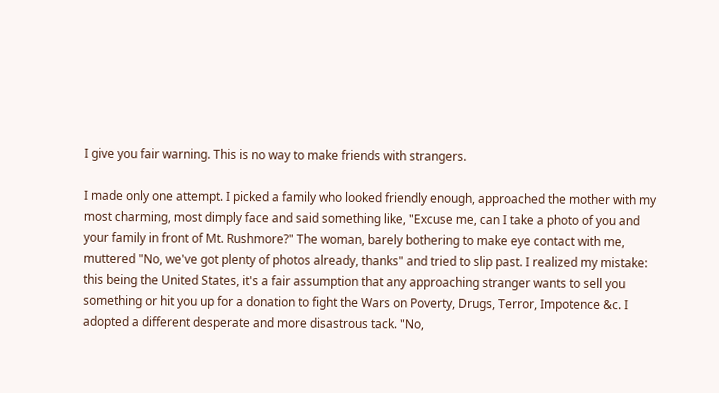I give you fair warning. This is no way to make friends with strangers.

I made only one attempt. I picked a family who looked friendly enough, approached the mother with my most charming, most dimply face and said something like, "Excuse me, can I take a photo of you and your family in front of Mt. Rushmore?" The woman, barely bothering to make eye contact with me, muttered "No, we've got plenty of photos already, thanks" and tried to slip past. I realized my mistake: this being the United States, it's a fair assumption that any approaching stranger wants to sell you something or hit you up for a donation to fight the Wars on Poverty, Drugs, Terror, Impotence &c. I adopted a different desperate and more disastrous tack. "No,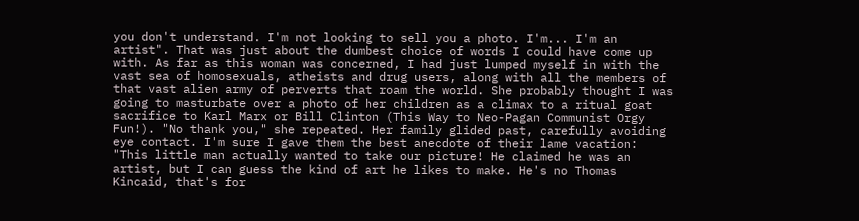you don't understand. I'm not looking to sell you a photo. I'm... I'm an artist". That was just about the dumbest choice of words I could have come up with. As far as this woman was concerned, I had just lumped myself in with the vast sea of homosexuals, atheists and drug users, along with all the members of that vast alien army of perverts that roam the world. She probably thought I was going to masturbate over a photo of her children as a climax to a ritual goat sacrifice to Karl Marx or Bill Clinton (This Way to Neo-Pagan Communist Orgy Fun!). "No thank you," she repeated. Her family glided past, carefully avoiding eye contact. I'm sure I gave them the best anecdote of their lame vacation: "This little man actually wanted to take our picture! He claimed he was an artist, but I can guess the kind of art he likes to make. He's no Thomas Kincaid, that's for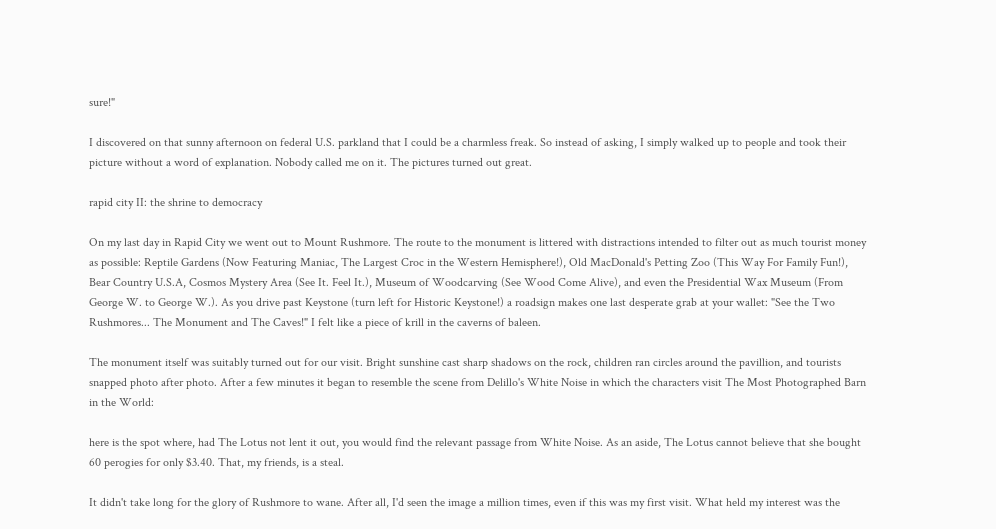sure!"

I discovered on that sunny afternoon on federal U.S. parkland that I could be a charmless freak. So instead of asking, I simply walked up to people and took their picture without a word of explanation. Nobody called me on it. The pictures turned out great.

rapid city II: the shrine to democracy

On my last day in Rapid City we went out to Mount Rushmore. The route to the monument is littered with distractions intended to filter out as much tourist money as possible: Reptile Gardens (Now Featuring Maniac, The Largest Croc in the Western Hemisphere!), Old MacDonald's Petting Zoo (This Way For Family Fun!), Bear Country U.S.A, Cosmos Mystery Area (See It. Feel It.), Museum of Woodcarving (See Wood Come Alive), and even the Presidential Wax Museum (From George W. to George W.). As you drive past Keystone (turn left for Historic Keystone!) a roadsign makes one last desperate grab at your wallet: "See the Two Rushmores... The Monument and The Caves!" I felt like a piece of krill in the caverns of baleen.

The monument itself was suitably turned out for our visit. Bright sunshine cast sharp shadows on the rock, children ran circles around the pavillion, and tourists snapped photo after photo. After a few minutes it began to resemble the scene from Delillo's White Noise in which the characters visit The Most Photographed Barn in the World:

here is the spot where, had The Lotus not lent it out, you would find the relevant passage from White Noise. As an aside, The Lotus cannot believe that she bought 60 perogies for only $3.40. That, my friends, is a steal.

It didn't take long for the glory of Rushmore to wane. After all, I'd seen the image a million times, even if this was my first visit. What held my interest was the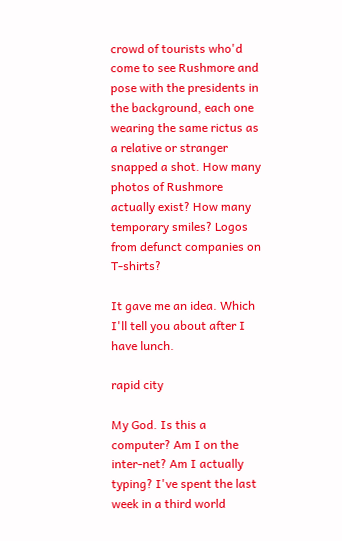crowd of tourists who'd come to see Rushmore and pose with the presidents in the background, each one wearing the same rictus as a relative or stranger snapped a shot. How many photos of Rushmore actually exist? How many temporary smiles? Logos from defunct companies on T-shirts?

It gave me an idea. Which I'll tell you about after I have lunch.

rapid city

My God. Is this a computer? Am I on the inter-net? Am I actually typing? I've spent the last week in a third world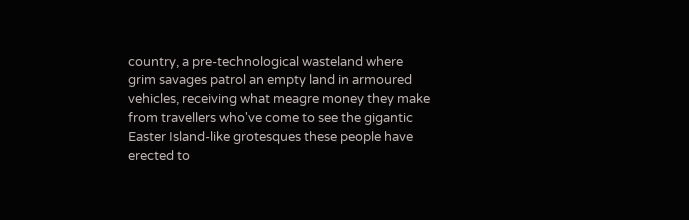country, a pre-technological wasteland where grim savages patrol an empty land in armoured vehicles, receiving what meagre money they make from travellers who've come to see the gigantic Easter Island-like grotesques these people have erected to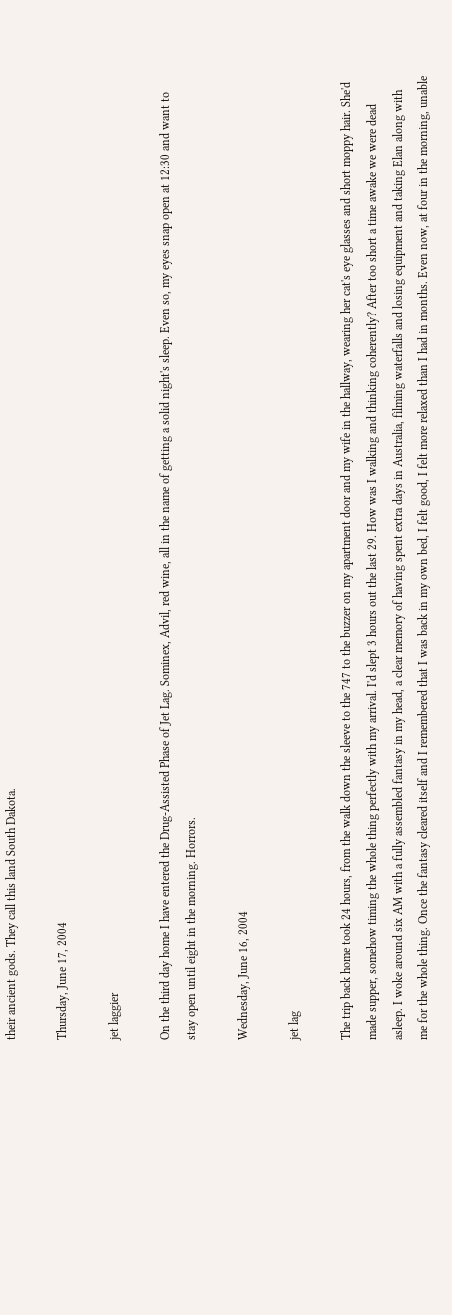their ancient gods. They call this land South Dakota.

Thursday, June 17, 2004

jet laggier

On the third day home I have entered the Drug-Assisted Phase of Jet Lag. Sominex, Advil, red wine, all in the name of getting a solid night's sleep. Even so, my eyes snap open at 12:30 and want to stay open until eight in the morning. Horrors.

Wednesday, June 16, 2004

jet lag

The trip back home took 24 hours, from the walk down the sleeve to the 747 to the buzzer on my apartment door and my wife in the hallway, wearing her cat's eye glasses and short moppy hair. She'd made supper, somehow timing the whole thing perfectly with my arrival. I'd slept 3 hours out the last 29. How was I walking and thinking coherently? After too short a time awake we were dead asleep. I woke around six AM with a fully assembled fantasy in my head, a clear memory of having spent extra days in Australia, filming waterfalls and losing equipment and taking Elan along with me for the whole thing. Once the fantasy cleared itself and I remembered that I was back in my own bed, I felt good, I felt more relaxed than I had in months. Even now, at four in the morning, unable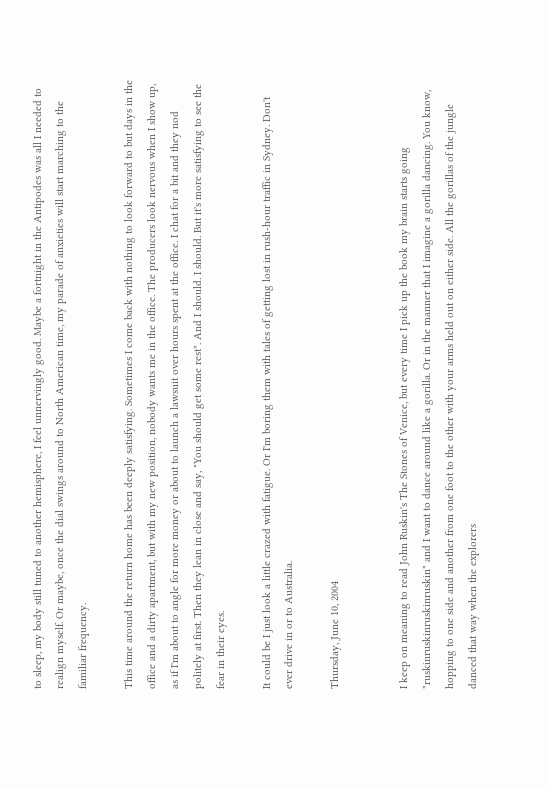to sleep, my body still tuned to another hemisphere, I feel unnervingly good. Maybe a fortnight in the Antipodes was all I needed to realign myself. Or maybe, once the dial swings around to North American time, my parade of anxieties will start marching to the familiar frequency.

This time around the return home has been deeply satisfying. Sometimes I come back with nothing to look forward to but days in the office and a dirty apartment, but with my new position, nobody wants me in the office. The producers look nervous when I show up, as if I'm about to angle for more money or about to launch a lawsuit over hours spent at the office. I chat for a bit and they nod politely at first. Then they lean in close and say, "You should get some rest". And I should. I should. But it's more satisfying to see the fear in their eyes.

It could be I just look a little crazed with fatigue. Or I'm boring them with tales of getting lost in rush-hour traffic in Sydney. Don't ever drive in or to Australia.

Thursday, June 10, 2004


I keep on meaning to read John Ruskin's The Stones of Venice, but every time I pick up the book my brain starts going "ruskinruskinruskinruskin" and I want to dance around like a gorilla. Or in the manner that I imagine a gorilla dancing. You know, hopping to one side and another from one foot to the other with your arms held out on either side. All the gorillas of the jungle danced that way when the explorers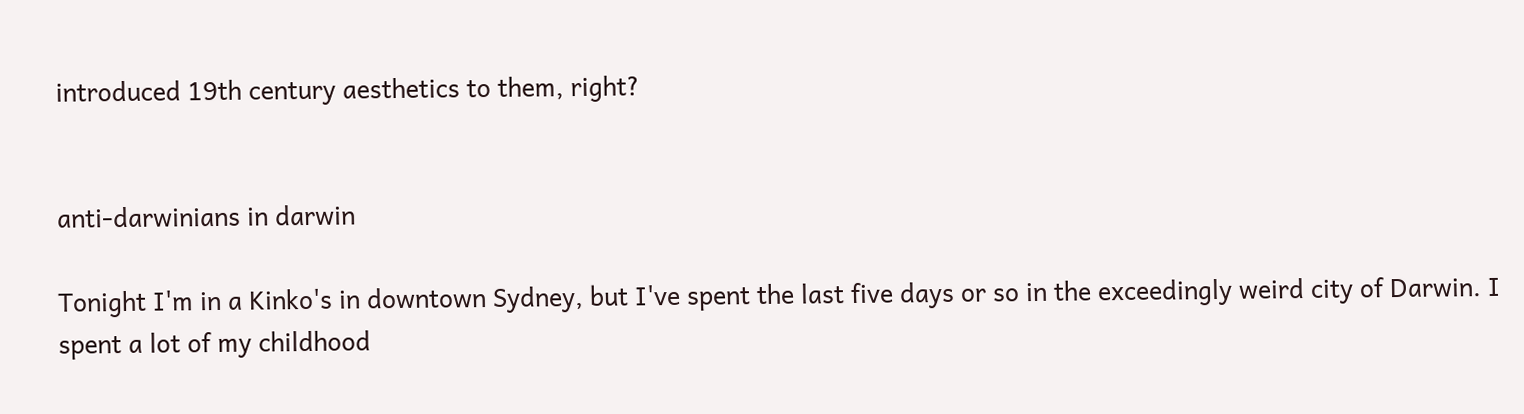introduced 19th century aesthetics to them, right?


anti-darwinians in darwin

Tonight I'm in a Kinko's in downtown Sydney, but I've spent the last five days or so in the exceedingly weird city of Darwin. I spent a lot of my childhood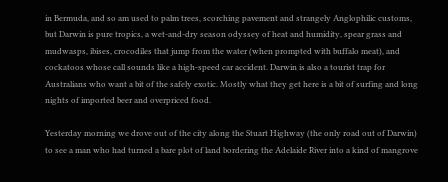in Bermuda, and so am used to palm trees, scorching pavement and strangely Anglophilic customs, but Darwin is pure tropics, a wet-and-dry season odyssey of heat and humidity, spear grass and mudwasps, ibises, crocodiles that jump from the water (when prompted with buffalo meat), and cockatoos whose call sounds like a high-speed car accident. Darwin is also a tourist trap for Australians who want a bit of the safely exotic. Mostly what they get here is a bit of surfing and long nights of imported beer and overpriced food.

Yesterday morning we drove out of the city along the Stuart Highway (the only road out of Darwin) to see a man who had turned a bare plot of land bordering the Adelaide River into a kind of mangrove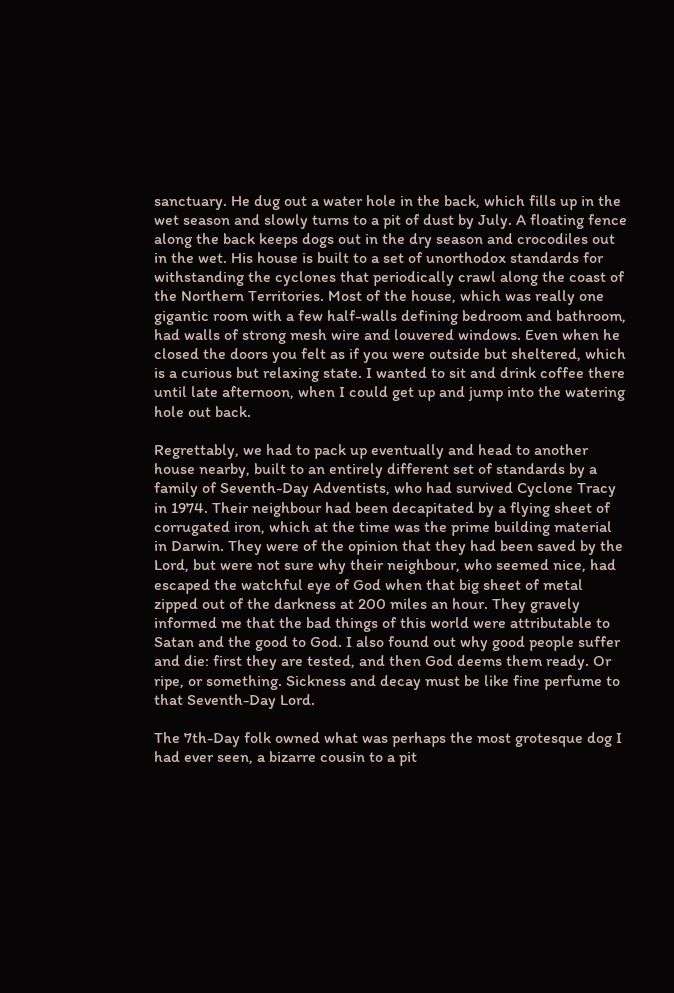sanctuary. He dug out a water hole in the back, which fills up in the wet season and slowly turns to a pit of dust by July. A floating fence along the back keeps dogs out in the dry season and crocodiles out in the wet. His house is built to a set of unorthodox standards for withstanding the cyclones that periodically crawl along the coast of the Northern Territories. Most of the house, which was really one gigantic room with a few half-walls defining bedroom and bathroom, had walls of strong mesh wire and louvered windows. Even when he closed the doors you felt as if you were outside but sheltered, which is a curious but relaxing state. I wanted to sit and drink coffee there until late afternoon, when I could get up and jump into the watering hole out back.

Regrettably, we had to pack up eventually and head to another house nearby, built to an entirely different set of standards by a family of Seventh-Day Adventists, who had survived Cyclone Tracy in 1974. Their neighbour had been decapitated by a flying sheet of corrugated iron, which at the time was the prime building material in Darwin. They were of the opinion that they had been saved by the Lord, but were not sure why their neighbour, who seemed nice, had escaped the watchful eye of God when that big sheet of metal zipped out of the darkness at 200 miles an hour. They gravely informed me that the bad things of this world were attributable to Satan and the good to God. I also found out why good people suffer and die: first they are tested, and then God deems them ready. Or ripe, or something. Sickness and decay must be like fine perfume to that Seventh-Day Lord.

The 7th-Day folk owned what was perhaps the most grotesque dog I had ever seen, a bizarre cousin to a pit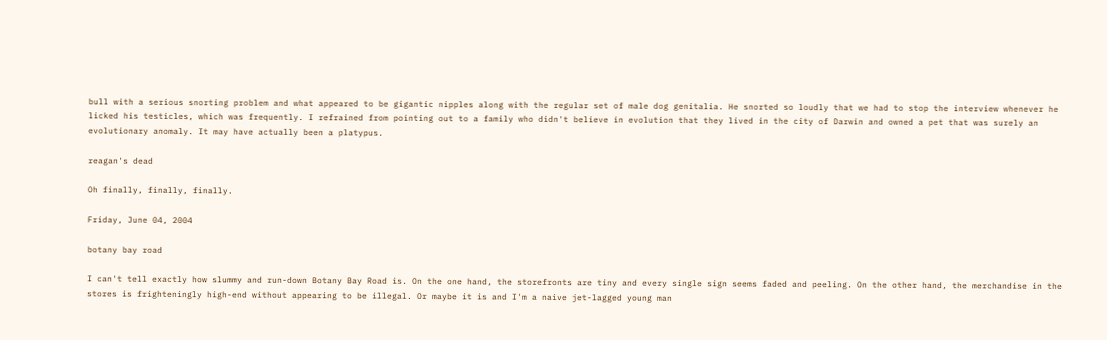bull with a serious snorting problem and what appeared to be gigantic nipples along with the regular set of male dog genitalia. He snorted so loudly that we had to stop the interview whenever he licked his testicles, which was frequently. I refrained from pointing out to a family who didn't believe in evolution that they lived in the city of Darwin and owned a pet that was surely an evolutionary anomaly. It may have actually been a platypus.

reagan's dead

Oh finally, finally, finally.

Friday, June 04, 2004

botany bay road

I can't tell exactly how slummy and run-down Botany Bay Road is. On the one hand, the storefronts are tiny and every single sign seems faded and peeling. On the other hand, the merchandise in the stores is frighteningly high-end without appearing to be illegal. Or maybe it is and I'm a naive jet-lagged young man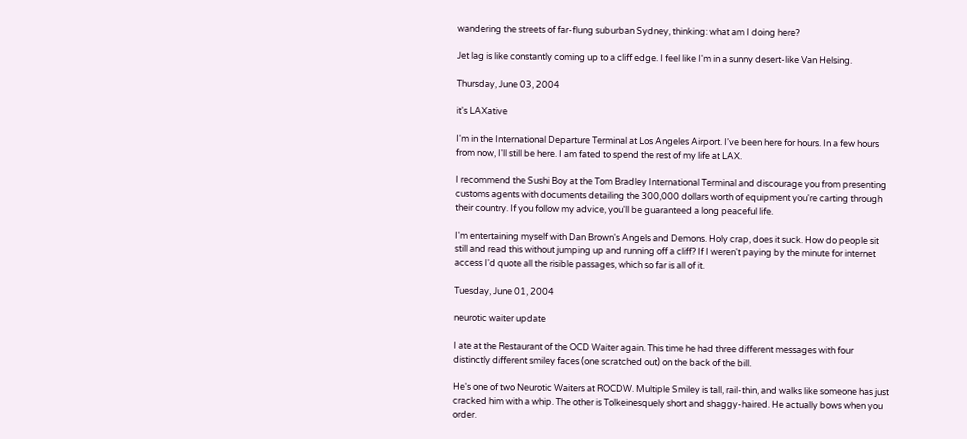wandering the streets of far-flung suburban Sydney, thinking: what am I doing here?

Jet lag is like constantly coming up to a cliff edge. I feel like I'm in a sunny desert-like Van Helsing.

Thursday, June 03, 2004

it's LAXative

I'm in the International Departure Terminal at Los Angeles Airport. I've been here for hours. In a few hours from now, I'll still be here. I am fated to spend the rest of my life at LAX.

I recommend the Sushi Boy at the Tom Bradley International Terminal and discourage you from presenting customs agents with documents detailing the 300,000 dollars worth of equipment you're carting through their country. If you follow my advice, you'll be guaranteed a long peaceful life.

I'm entertaining myself with Dan Brown's Angels and Demons. Holy crap, does it suck. How do people sit still and read this without jumping up and running off a cliff? If I weren't paying by the minute for internet access I'd quote all the risible passages, which so far is all of it.

Tuesday, June 01, 2004

neurotic waiter update

I ate at the Restaurant of the OCD Waiter again. This time he had three different messages with four distinctly different smiley faces (one scratched out) on the back of the bill.

He's one of two Neurotic Waiters at ROCDW. Multiple Smiley is tall, rail-thin, and walks like someone has just cracked him with a whip. The other is Tolkeinesquely short and shaggy-haired. He actually bows when you order.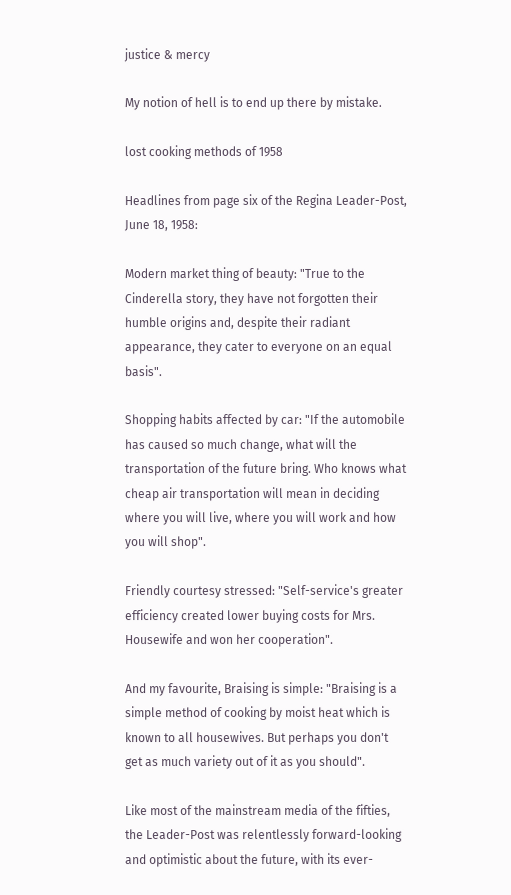justice & mercy

My notion of hell is to end up there by mistake.

lost cooking methods of 1958

Headlines from page six of the Regina Leader-Post, June 18, 1958:

Modern market thing of beauty: "True to the Cinderella story, they have not forgotten their humble origins and, despite their radiant appearance, they cater to everyone on an equal basis".

Shopping habits affected by car: "If the automobile has caused so much change, what will the transportation of the future bring. Who knows what cheap air transportation will mean in deciding where you will live, where you will work and how you will shop".

Friendly courtesy stressed: "Self-service's greater efficiency created lower buying costs for Mrs. Housewife and won her cooperation".

And my favourite, Braising is simple: "Braising is a simple method of cooking by moist heat which is known to all housewives. But perhaps you don't get as much variety out of it as you should".

Like most of the mainstream media of the fifties, the Leader-Post was relentlessly forward-looking and optimistic about the future, with its ever-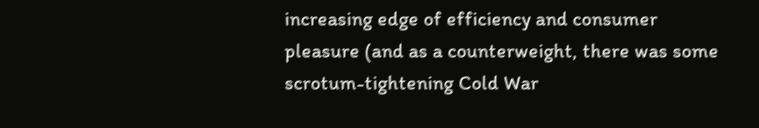increasing edge of efficiency and consumer pleasure (and as a counterweight, there was some scrotum-tightening Cold War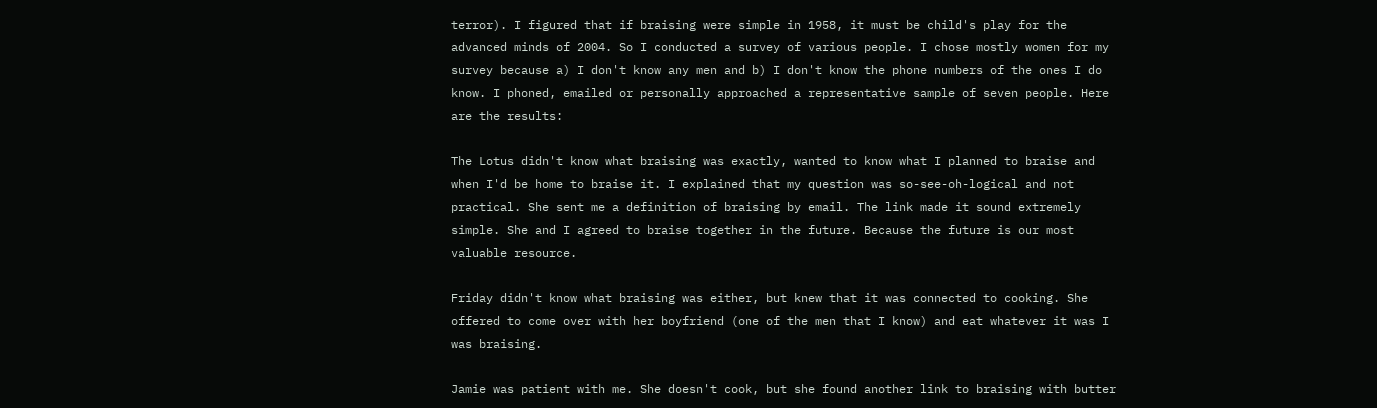terror). I figured that if braising were simple in 1958, it must be child's play for the advanced minds of 2004. So I conducted a survey of various people. I chose mostly women for my survey because a) I don't know any men and b) I don't know the phone numbers of the ones I do know. I phoned, emailed or personally approached a representative sample of seven people. Here are the results:

The Lotus didn't know what braising was exactly, wanted to know what I planned to braise and when I'd be home to braise it. I explained that my question was so-see-oh-logical and not practical. She sent me a definition of braising by email. The link made it sound extremely simple. She and I agreed to braise together in the future. Because the future is our most valuable resource.

Friday didn't know what braising was either, but knew that it was connected to cooking. She offered to come over with her boyfriend (one of the men that I know) and eat whatever it was I was braising.

Jamie was patient with me. She doesn't cook, but she found another link to braising with butter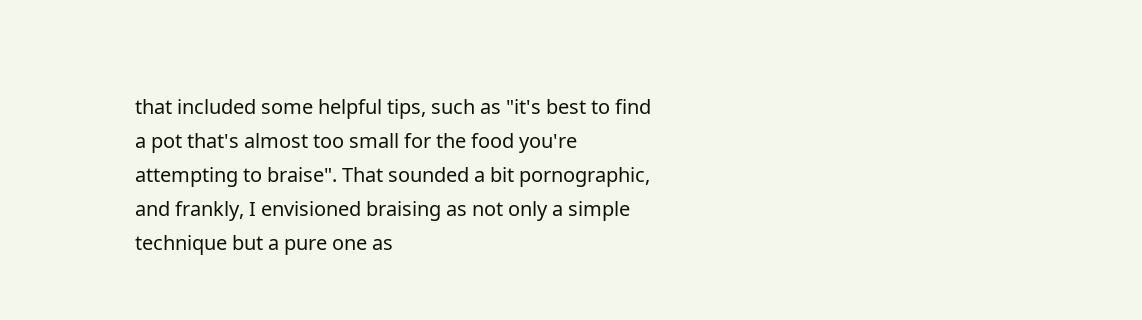that included some helpful tips, such as "it's best to find a pot that's almost too small for the food you're attempting to braise". That sounded a bit pornographic, and frankly, I envisioned braising as not only a simple technique but a pure one as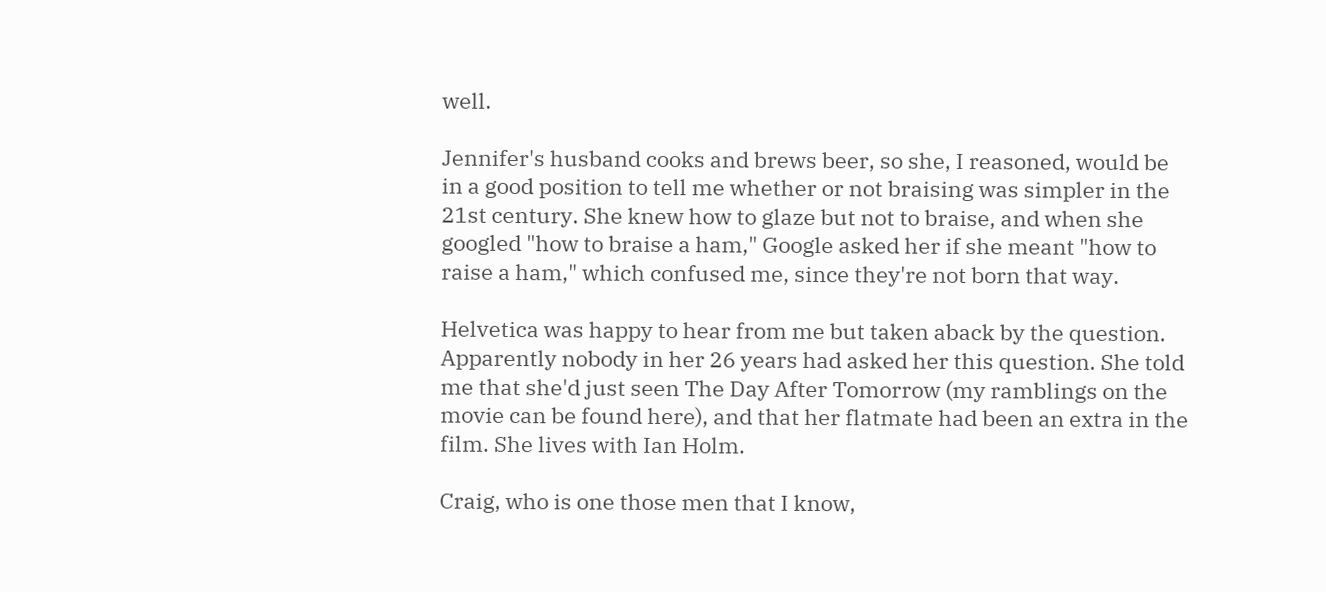well.

Jennifer's husband cooks and brews beer, so she, I reasoned, would be in a good position to tell me whether or not braising was simpler in the 21st century. She knew how to glaze but not to braise, and when she googled "how to braise a ham," Google asked her if she meant "how to raise a ham," which confused me, since they're not born that way.

Helvetica was happy to hear from me but taken aback by the question. Apparently nobody in her 26 years had asked her this question. She told me that she'd just seen The Day After Tomorrow (my ramblings on the movie can be found here), and that her flatmate had been an extra in the film. She lives with Ian Holm.

Craig, who is one those men that I know,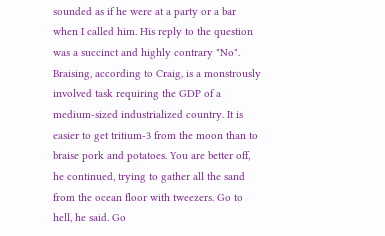sounded as if he were at a party or a bar when I called him. His reply to the question was a succinct and highly contrary "No". Braising, according to Craig, is a monstrously involved task requiring the GDP of a medium-sized industrialized country. It is easier to get tritium-3 from the moon than to braise pork and potatoes. You are better off, he continued, trying to gather all the sand from the ocean floor with tweezers. Go to hell, he said. Go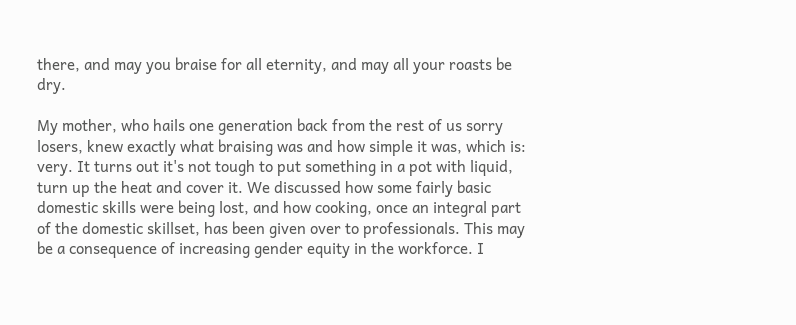there, and may you braise for all eternity, and may all your roasts be dry.

My mother, who hails one generation back from the rest of us sorry losers, knew exactly what braising was and how simple it was, which is: very. It turns out it's not tough to put something in a pot with liquid, turn up the heat and cover it. We discussed how some fairly basic domestic skills were being lost, and how cooking, once an integral part of the domestic skillset, has been given over to professionals. This may be a consequence of increasing gender equity in the workforce. I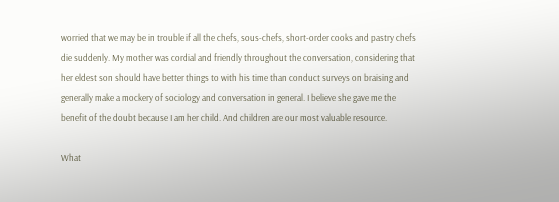worried that we may be in trouble if all the chefs, sous-chefs, short-order cooks and pastry chefs die suddenly. My mother was cordial and friendly throughout the conversation, considering that her eldest son should have better things to with his time than conduct surveys on braising and generally make a mockery of sociology and conversation in general. I believe she gave me the benefit of the doubt because I am her child. And children are our most valuable resource.

What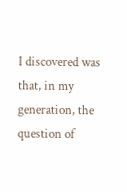I discovered was that, in my generation, the question of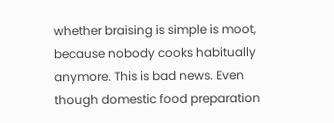whether braising is simple is moot, because nobody cooks habitually anymore. This is bad news. Even though domestic food preparation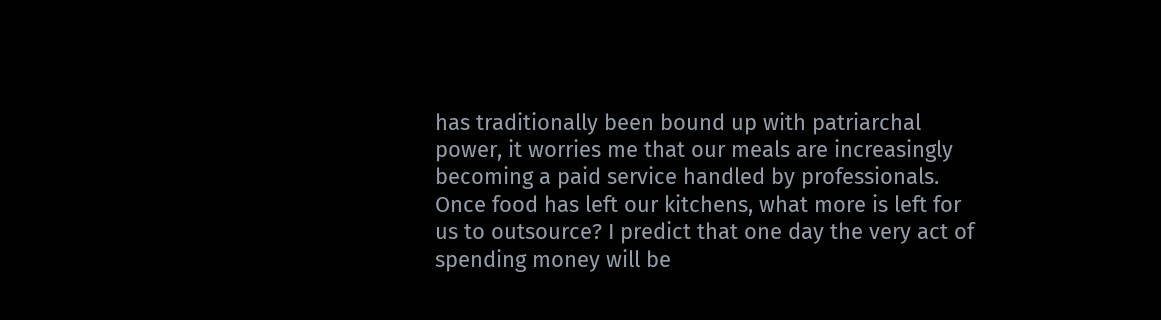has traditionally been bound up with patriarchal power, it worries me that our meals are increasingly becoming a paid service handled by professionals. Once food has left our kitchens, what more is left for us to outsource? I predict that one day the very act of spending money will be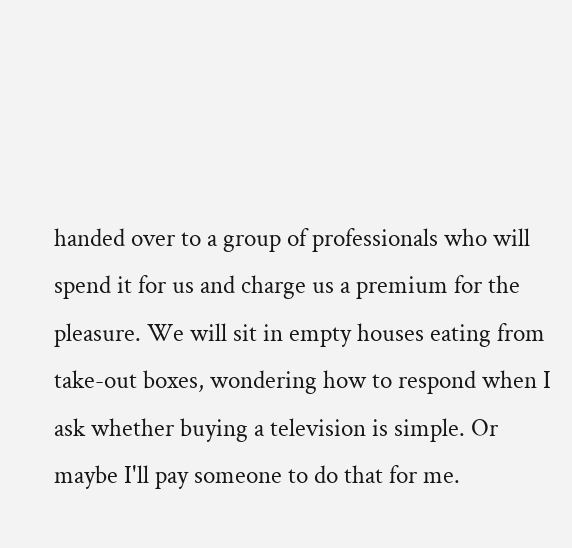handed over to a group of professionals who will spend it for us and charge us a premium for the pleasure. We will sit in empty houses eating from take-out boxes, wondering how to respond when I ask whether buying a television is simple. Or maybe I'll pay someone to do that for me.